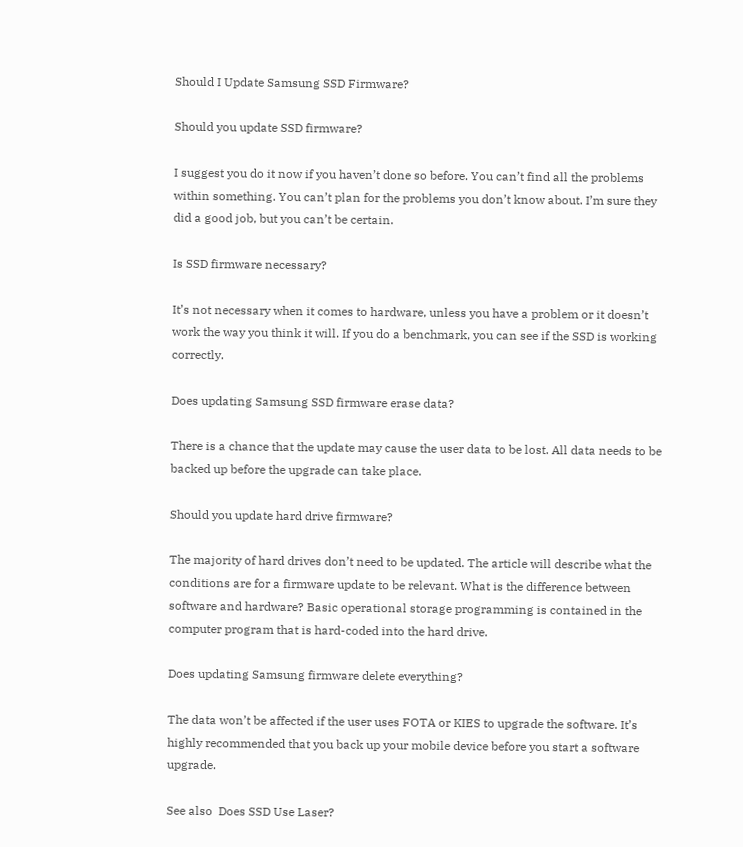Should I Update Samsung SSD Firmware?

Should you update SSD firmware?

I suggest you do it now if you haven’t done so before. You can’t find all the problems within something. You can’t plan for the problems you don’t know about. I’m sure they did a good job, but you can’t be certain.

Is SSD firmware necessary?

It’s not necessary when it comes to hardware, unless you have a problem or it doesn’t work the way you think it will. If you do a benchmark, you can see if the SSD is working correctly.

Does updating Samsung SSD firmware erase data?

There is a chance that the update may cause the user data to be lost. All data needs to be backed up before the upgrade can take place.

Should you update hard drive firmware?

The majority of hard drives don’t need to be updated. The article will describe what the conditions are for a firmware update to be relevant. What is the difference between software and hardware? Basic operational storage programming is contained in the computer program that is hard-coded into the hard drive.

Does updating Samsung firmware delete everything?

The data won’t be affected if the user uses FOTA or KIES to upgrade the software. It’s highly recommended that you back up your mobile device before you start a software upgrade.

See also  Does SSD Use Laser?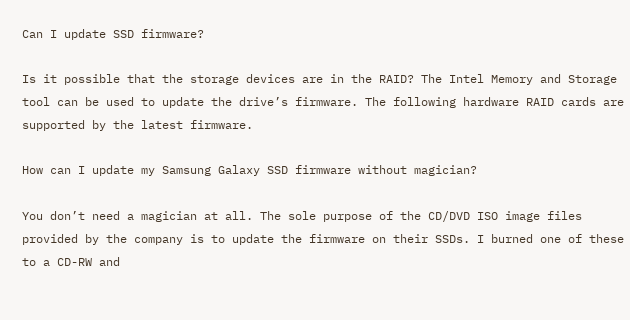Can I update SSD firmware?

Is it possible that the storage devices are in the RAID? The Intel Memory and Storage tool can be used to update the drive’s firmware. The following hardware RAID cards are supported by the latest firmware.

How can I update my Samsung Galaxy SSD firmware without magician?

You don’t need a magician at all. The sole purpose of the CD/DVD ISO image files provided by the company is to update the firmware on their SSDs. I burned one of these to a CD-RW and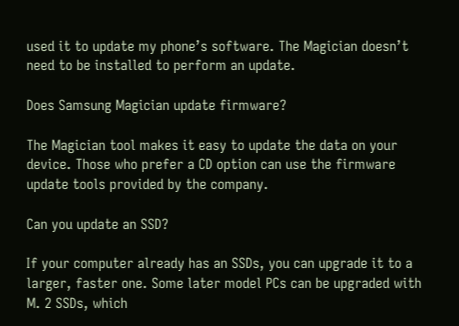used it to update my phone’s software. The Magician doesn’t need to be installed to perform an update.

Does Samsung Magician update firmware?

The Magician tool makes it easy to update the data on your device. Those who prefer a CD option can use the firmware update tools provided by the company.

Can you update an SSD?

If your computer already has an SSDs, you can upgrade it to a larger, faster one. Some later model PCs can be upgraded with M. 2 SSDs, which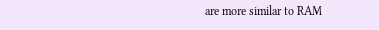are more similar to RAM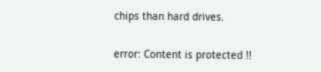chips than hard drives.

error: Content is protected !!